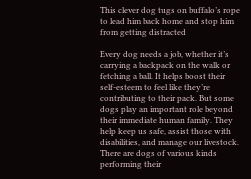This clever dog tugs on buffalo’s rope to lead him back home and stop him from getting distracted

Every dog needs a job, whether it’s carrying a backpack on the walk or fetching a ball. It helps boost their self-esteem to feel like they’re contributing to their pack. But some dogs play an important role beyond their immediate human family. They help keep us safe, assist those with disabilities, and manage our livestock. There are dogs of various kinds performing their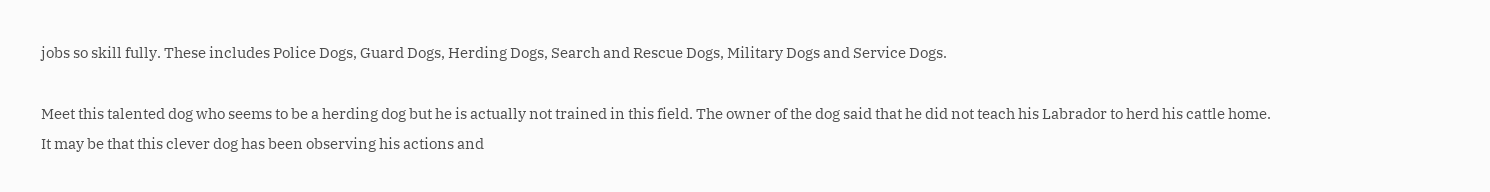jobs so skill fully. These includes Police Dogs, Guard Dogs, Herding Dogs, Search and Rescue Dogs, Military Dogs and Service Dogs.

Meet this talented dog who seems to be a herding dog but he is actually not trained in this field. The owner of the dog said that he did not teach his Labrador to herd his cattle home. It may be that this clever dog has been observing his actions and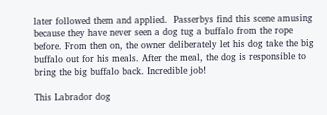later followed them and applied.  Passerbys find this scene amusing because they have never seen a dog tug a buffalo from the rope before. From then on, the owner deliberately let his dog take the big buffalo out for his meals. After the meal, the dog is responsible to bring the big buffalo back. Incredible job!

This Labrador dog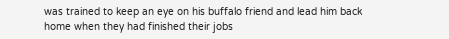was trained to keep an eye on his buffalo friend and lead him back home when they had finished their jobs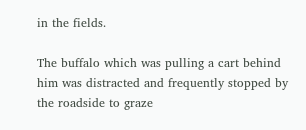in the fields.

The buffalo which was pulling a cart behind him was distracted and frequently stopped by the roadside to graze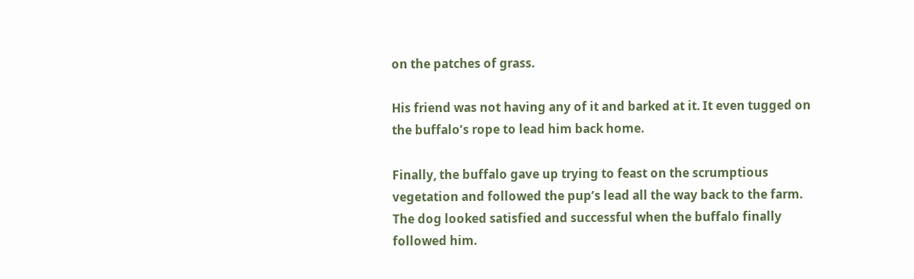on the patches of grass.

His friend was not having any of it and barked at it. It even tugged on the buffalo’s rope to lead him back home.

Finally, the buffalo gave up trying to feast on the scrumptious vegetation and followed the pup’s lead all the way back to the farm. The dog looked satisfied and successful when the buffalo finally followed him.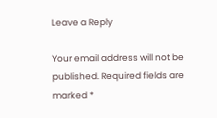Leave a Reply

Your email address will not be published. Required fields are marked *